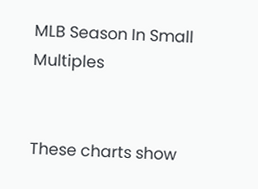MLB Season In Small Multiples


These charts show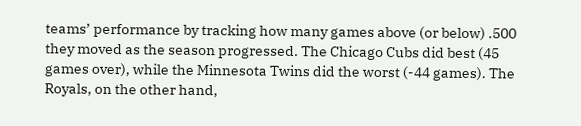teams’ performance by tracking how many games above (or below) .500 they moved as the season progressed. The Chicago Cubs did best (45 games over), while the Minnesota Twins did the worst (-44 games). The Royals, on the other hand,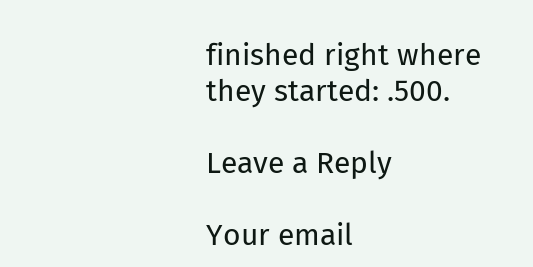finished right where they started: .500.

Leave a Reply

Your email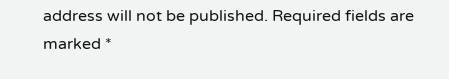address will not be published. Required fields are marked *